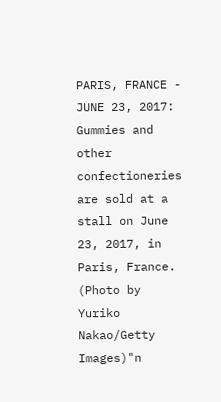PARIS, FRANCE - JUNE 23, 2017: Gummies and other confectioneries are sold at a stall on June 23, 2017, in Paris, France. (Photo by Yuriko Nakao/Getty Images)"n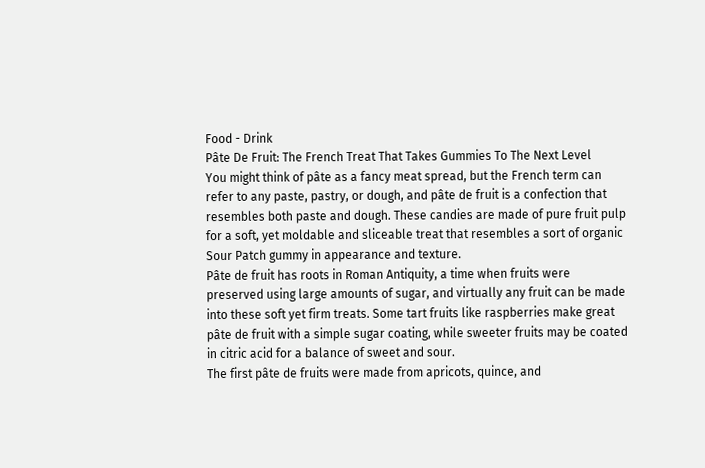Food - Drink
Pâte De Fruit: The French Treat That Takes Gummies To The Next Level
You might think of pâte as a fancy meat spread, but the French term can refer to any paste, pastry, or dough, and pâte de fruit is a confection that resembles both paste and dough. These candies are made of pure fruit pulp for a soft, yet moldable and sliceable treat that resembles a sort of organic Sour Patch gummy in appearance and texture.
Pâte de fruit has roots in Roman Antiquity, a time when fruits were preserved using large amounts of sugar, and virtually any fruit can be made into these soft yet firm treats. Some tart fruits like raspberries make great pâte de fruit with a simple sugar coating, while sweeter fruits may be coated in citric acid for a balance of sweet and sour.
The first pâte de fruits were made from apricots, quince, and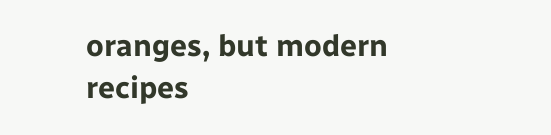oranges, but modern recipes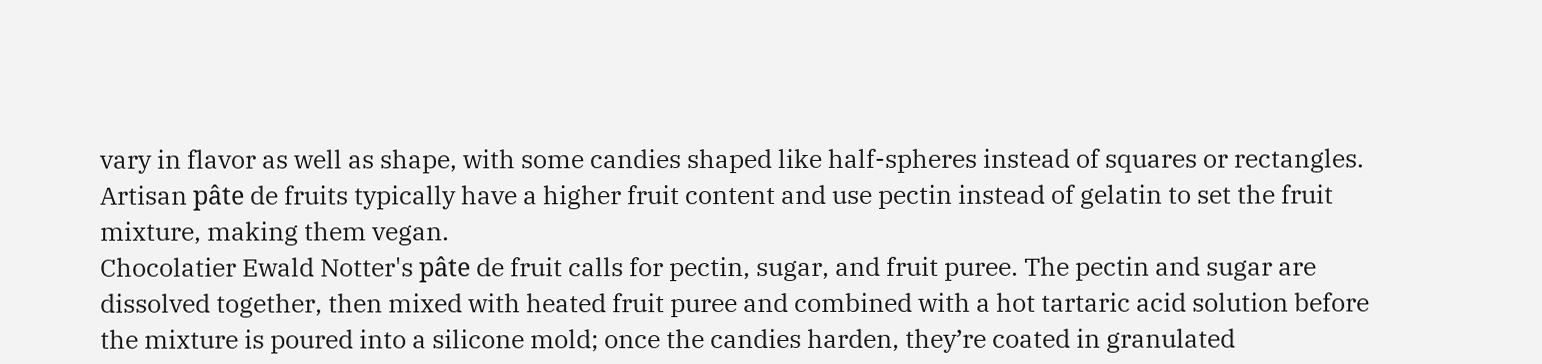vary in flavor as well as shape, with some candies shaped like half-spheres instead of squares or rectangles. Artisan pâte de fruits typically have a higher fruit content and use pectin instead of gelatin to set the fruit mixture, making them vegan.
Chocolatier Ewald Notter's pâte de fruit calls for pectin, sugar, and fruit puree. The pectin and sugar are dissolved together, then mixed with heated fruit puree and combined with a hot tartaric acid solution before the mixture is poured into a silicone mold; once the candies harden, they’re coated in granulated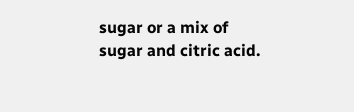sugar or a mix of sugar and citric acid.